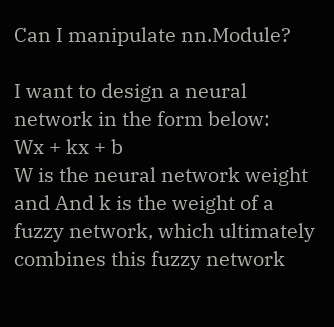Can I manipulate nn.Module?

I want to design a neural network in the form below:
Wx + kx + b
W is the neural network weight and And k is the weight of a fuzzy network, which ultimately combines this fuzzy network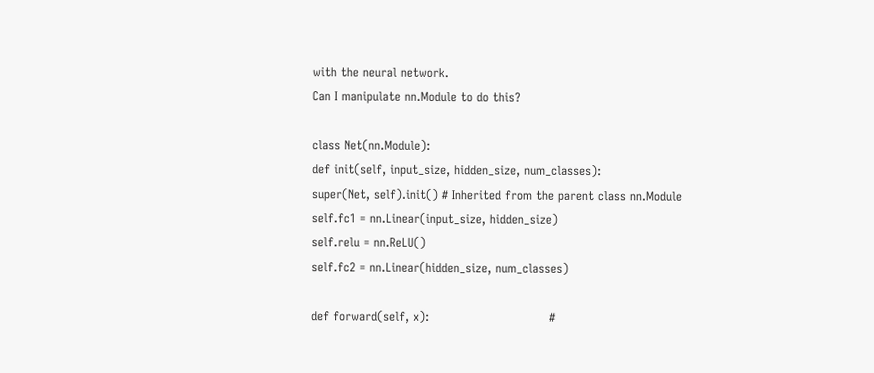with the neural network.
Can I manipulate nn.Module to do this?

class Net(nn.Module):
def init(self, input_size, hidden_size, num_classes):
super(Net, self).init() # Inherited from the parent class nn.Module
self.fc1 = nn.Linear(input_size, hidden_size)
self.relu = nn.ReLU()
self.fc2 = nn.Linear(hidden_size, num_classes)

def forward(self, x):                              #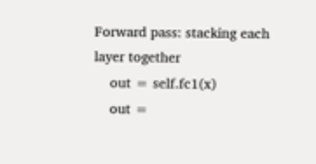Forward pass: stacking each layer together
    out = self.fc1(x)
    out =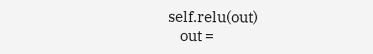self.relu(out)
    out =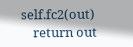self.fc2(out)
    return out